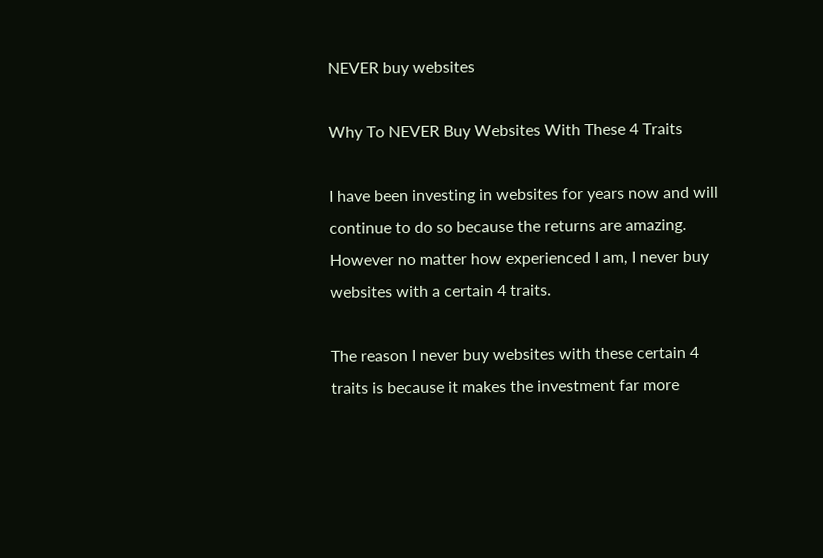NEVER buy websites

Why To NEVER Buy Websites With These 4 Traits

I have been investing in websites for years now and will continue to do so because the returns are amazing. However no matter how experienced I am, I never buy websites with a certain 4 traits.

The reason I never buy websites with these certain 4 traits is because it makes the investment far more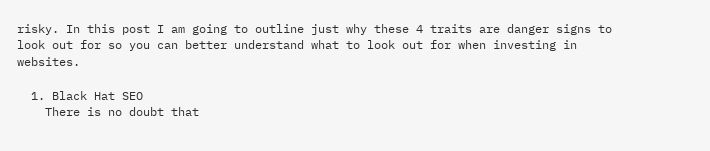risky. In this post I am going to outline just why these 4 traits are danger signs to look out for so you can better understand what to look out for when investing in websites.

  1. Black Hat SEO
    There is no doubt that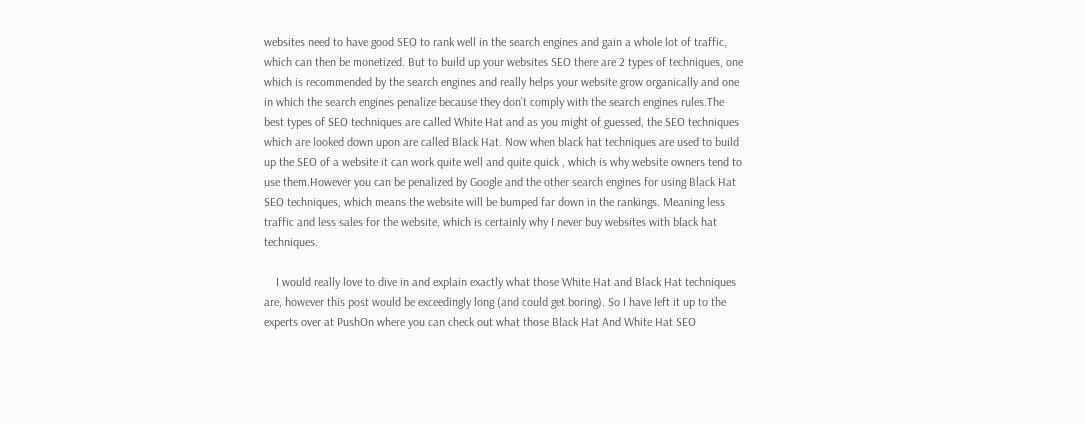websites need to have good SEO to rank well in the search engines and gain a whole lot of traffic, which can then be monetized. But to build up your websites SEO there are 2 types of techniques, one which is recommended by the search engines and really helps your website grow organically and one in which the search engines penalize because they don’t comply with the search engines rules.The best types of SEO techniques are called White Hat and as you might of guessed, the SEO techniques which are looked down upon are called Black Hat. Now when black hat techniques are used to build up the SEO of a website it can work quite well and quite quick , which is why website owners tend to use them.However you can be penalized by Google and the other search engines for using Black Hat SEO techniques, which means the website will be bumped far down in the rankings. Meaning less traffic and less sales for the website, which is certainly why I never buy websites with black hat techniques.

    I would really love to dive in and explain exactly what those White Hat and Black Hat techniques are, however this post would be exceedingly long (and could get boring). So I have left it up to the experts over at PushOn where you can check out what those Black Hat And White Hat SEO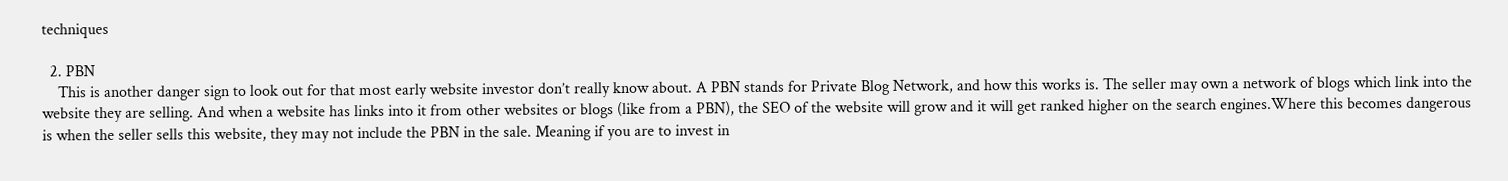techniques

  2. PBN
    This is another danger sign to look out for that most early website investor don’t really know about. A PBN stands for Private Blog Network, and how this works is. The seller may own a network of blogs which link into the website they are selling. And when a website has links into it from other websites or blogs (like from a PBN), the SEO of the website will grow and it will get ranked higher on the search engines.Where this becomes dangerous is when the seller sells this website, they may not include the PBN in the sale. Meaning if you are to invest in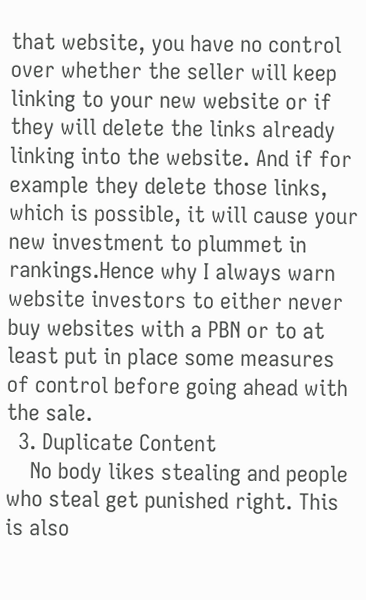that website, you have no control over whether the seller will keep linking to your new website or if they will delete the links already linking into the website. And if for example they delete those links, which is possible, it will cause your new investment to plummet in rankings.Hence why I always warn website investors to either never buy websites with a PBN or to at least put in place some measures of control before going ahead with the sale.
  3. Duplicate Content
    No body likes stealing and people who steal get punished right. This is also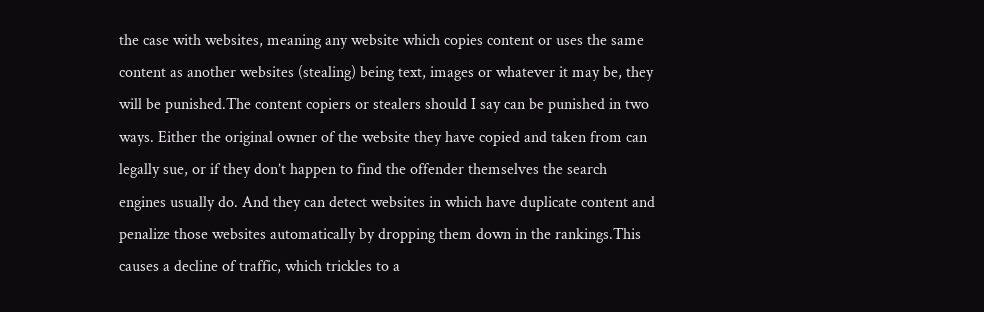the case with websites, meaning any website which copies content or uses the same content as another websites (stealing) being text, images or whatever it may be, they will be punished.The content copiers or stealers should I say can be punished in two ways. Either the original owner of the website they have copied and taken from can legally sue, or if they don’t happen to find the offender themselves the search engines usually do. And they can detect websites in which have duplicate content and penalize those websites automatically by dropping them down in the rankings.This causes a decline of traffic, which trickles to a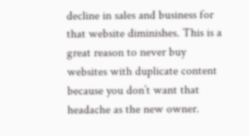decline in sales and business for that website diminishes. This is a great reason to never buy websites with duplicate content because you don’t want that headache as the new owner.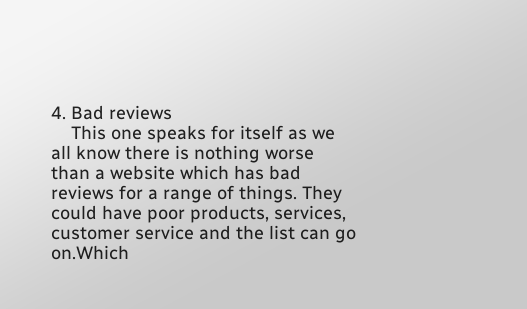4. Bad reviews
    This one speaks for itself as we all know there is nothing worse than a website which has bad reviews for a range of things. They could have poor products, services, customer service and the list can go on.Which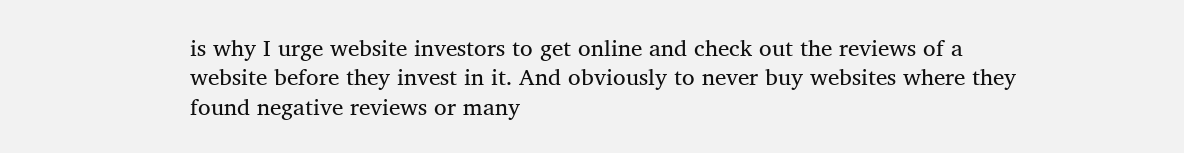is why I urge website investors to get online and check out the reviews of a website before they invest in it. And obviously to never buy websites where they found negative reviews or many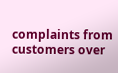complaints from customers over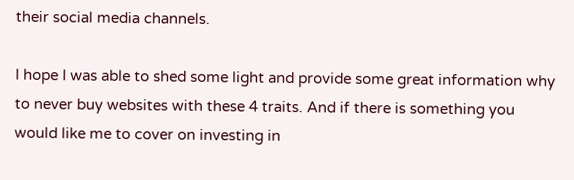their social media channels.

I hope I was able to shed some light and provide some great information why to never buy websites with these 4 traits. And if there is something you would like me to cover on investing in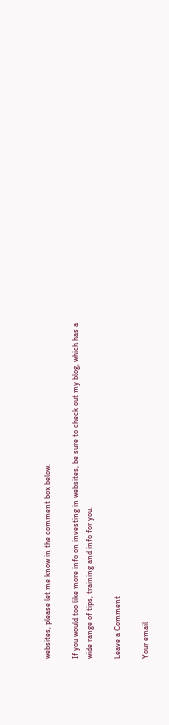websites, please let me know in the comment box below.

If you would too like more info on investing in websites, be sure to check out my blog, which has a wide range of tips, training and info for you.

Leave a Comment

Your email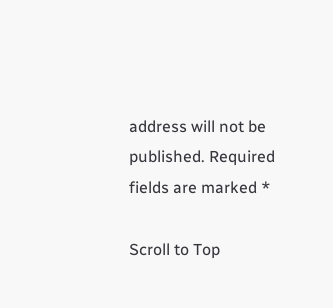address will not be published. Required fields are marked *

Scroll to Top